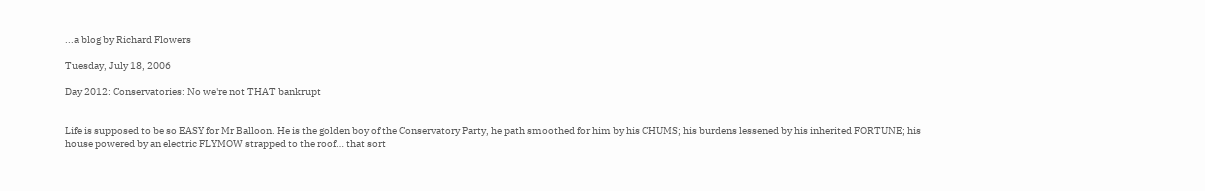...a blog by Richard Flowers

Tuesday, July 18, 2006

Day 2012: Conservatories: No we're not THAT bankrupt


Life is supposed to be so EASY for Mr Balloon. He is the golden boy of the Conservatory Party, he path smoothed for him by his CHUMS; his burdens lessened by his inherited FORTUNE; his house powered by an electric FLYMOW strapped to the roof… that sort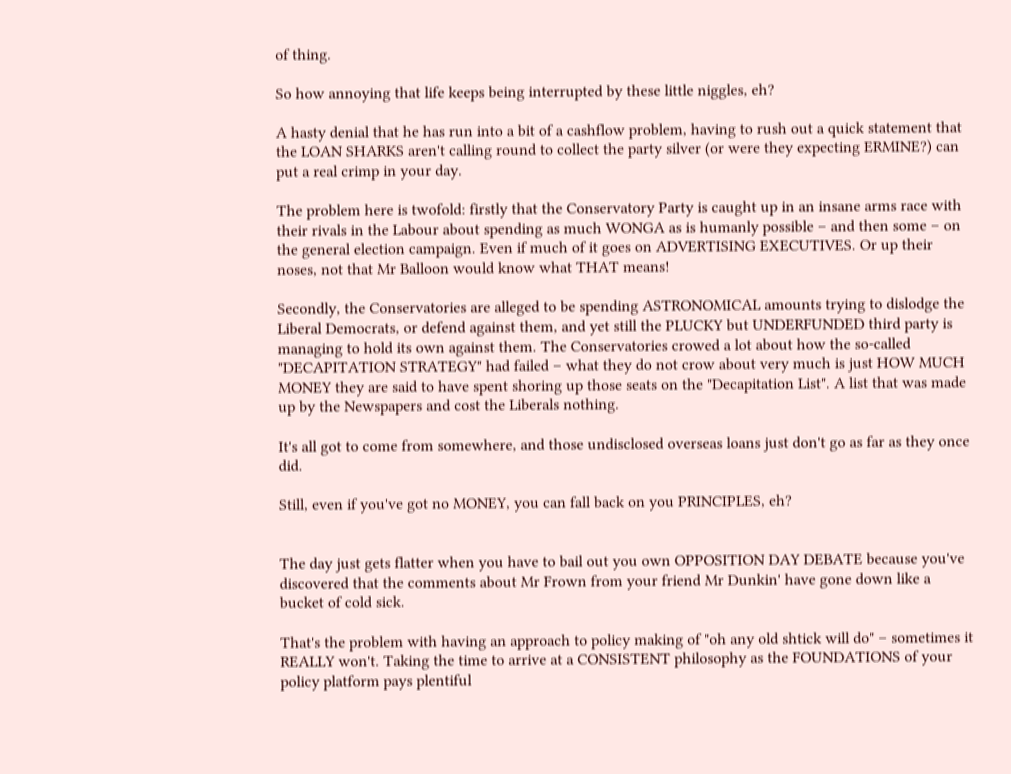of thing.

So how annoying that life keeps being interrupted by these little niggles, eh?

A hasty denial that he has run into a bit of a cashflow problem, having to rush out a quick statement that the LOAN SHARKS aren't calling round to collect the party silver (or were they expecting ERMINE?) can put a real crimp in your day.

The problem here is twofold: firstly that the Conservatory Party is caught up in an insane arms race with their rivals in the Labour about spending as much WONGA as is humanly possible – and then some – on the general election campaign. Even if much of it goes on ADVERTISING EXECUTIVES. Or up their noses, not that Mr Balloon would know what THAT means!

Secondly, the Conservatories are alleged to be spending ASTRONOMICAL amounts trying to dislodge the Liberal Democrats, or defend against them, and yet still the PLUCKY but UNDERFUNDED third party is managing to hold its own against them. The Conservatories crowed a lot about how the so-called "DECAPITATION STRATEGY" had failed – what they do not crow about very much is just HOW MUCH MONEY they are said to have spent shoring up those seats on the "Decapitation List". A list that was made up by the Newspapers and cost the Liberals nothing.

It's all got to come from somewhere, and those undisclosed overseas loans just don't go as far as they once did.

Still, even if you've got no MONEY, you can fall back on you PRINCIPLES, eh?


The day just gets flatter when you have to bail out you own OPPOSITION DAY DEBATE because you've discovered that the comments about Mr Frown from your friend Mr Dunkin' have gone down like a bucket of cold sick.

That's the problem with having an approach to policy making of "oh any old shtick will do" – sometimes it REALLY won't. Taking the time to arrive at a CONSISTENT philosophy as the FOUNDATIONS of your policy platform pays plentiful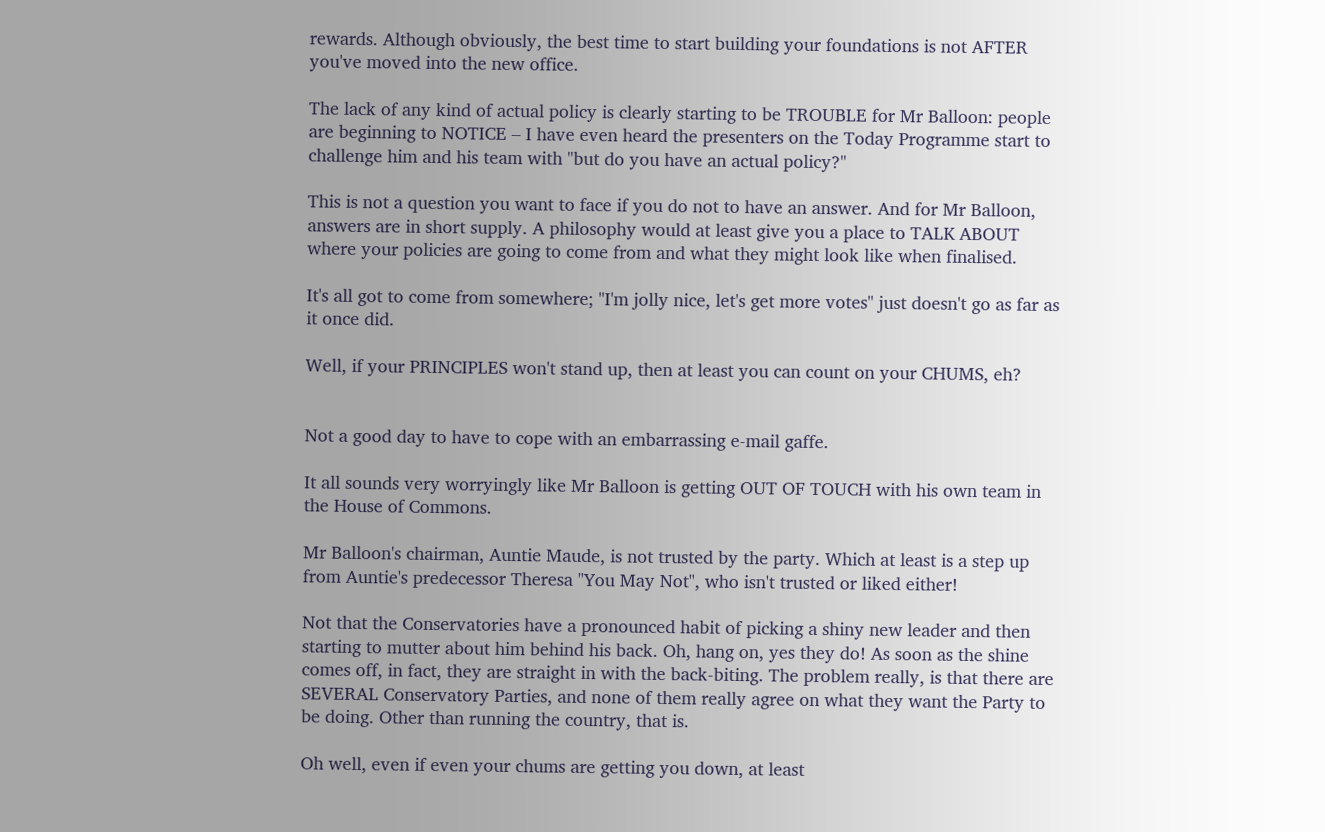rewards. Although obviously, the best time to start building your foundations is not AFTER you've moved into the new office.

The lack of any kind of actual policy is clearly starting to be TROUBLE for Mr Balloon: people are beginning to NOTICE – I have even heard the presenters on the Today Programme start to challenge him and his team with "but do you have an actual policy?"

This is not a question you want to face if you do not to have an answer. And for Mr Balloon, answers are in short supply. A philosophy would at least give you a place to TALK ABOUT where your policies are going to come from and what they might look like when finalised.

It's all got to come from somewhere; "I'm jolly nice, let's get more votes" just doesn't go as far as it once did.

Well, if your PRINCIPLES won't stand up, then at least you can count on your CHUMS, eh?


Not a good day to have to cope with an embarrassing e-mail gaffe.

It all sounds very worryingly like Mr Balloon is getting OUT OF TOUCH with his own team in the House of Commons.

Mr Balloon's chairman, Auntie Maude, is not trusted by the party. Which at least is a step up from Auntie's predecessor Theresa "You May Not", who isn't trusted or liked either!

Not that the Conservatories have a pronounced habit of picking a shiny new leader and then starting to mutter about him behind his back. Oh, hang on, yes they do! As soon as the shine comes off, in fact, they are straight in with the back-biting. The problem really, is that there are SEVERAL Conservatory Parties, and none of them really agree on what they want the Party to be doing. Other than running the country, that is.

Oh well, even if even your chums are getting you down, at least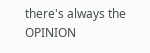there's always the OPINION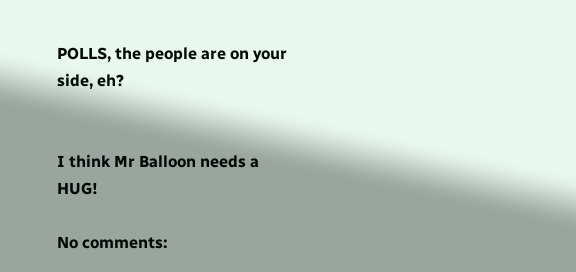POLLS, the people are on your side, eh?


I think Mr Balloon needs a HUG!

No comments: